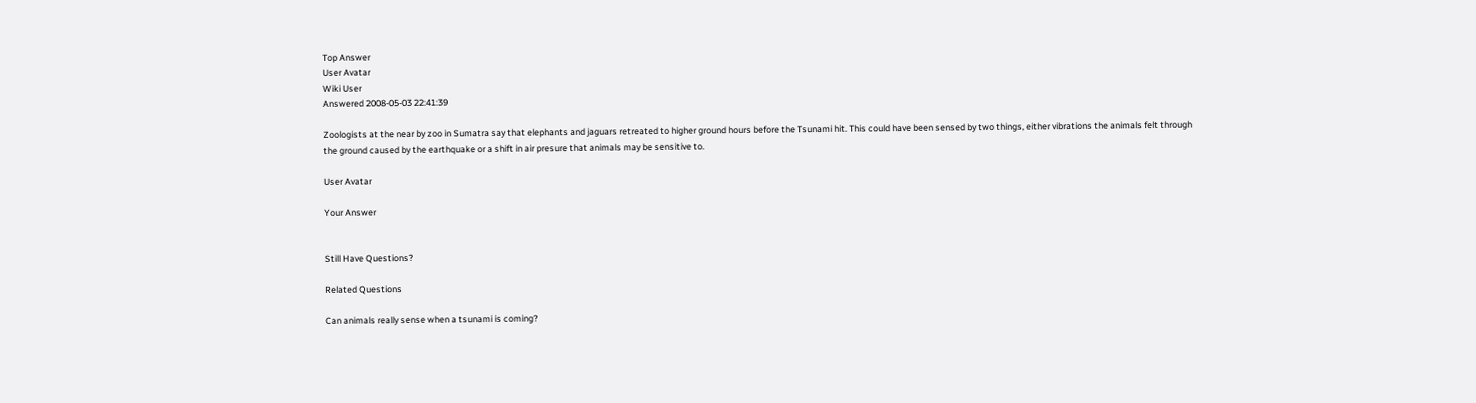Top Answer
User Avatar
Wiki User
Answered 2008-05-03 22:41:39

Zoologists at the near by zoo in Sumatra say that elephants and jaguars retreated to higher ground hours before the Tsunami hit. This could have been sensed by two things, either vibrations the animals felt through the ground caused by the earthquake or a shift in air presure that animals may be sensitive to.

User Avatar

Your Answer


Still Have Questions?

Related Questions

Can animals really sense when a tsunami is coming?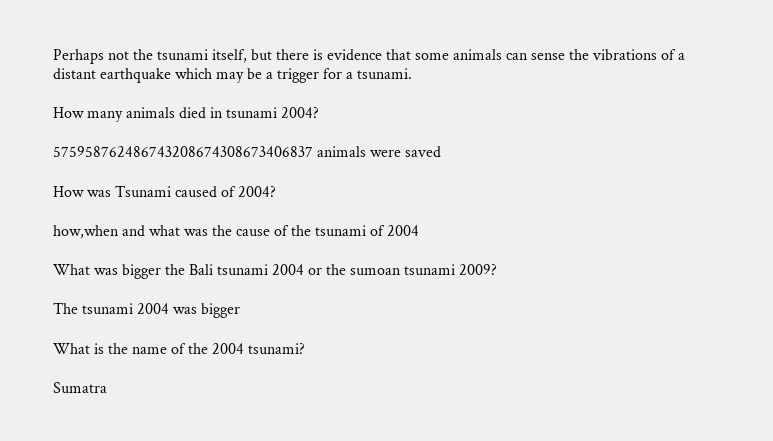Perhaps not the tsunami itself, but there is evidence that some animals can sense the vibrations of a distant earthquake which may be a trigger for a tsunami.

How many animals died in tsunami 2004?

575958762486743208674308673406837 animals were saved

How was Tsunami caused of 2004?

how,when and what was the cause of the tsunami of 2004

What was bigger the Bali tsunami 2004 or the sumoan tsunami 2009?

The tsunami 2004 was bigger

What is the name of the 2004 tsunami?

Sumatra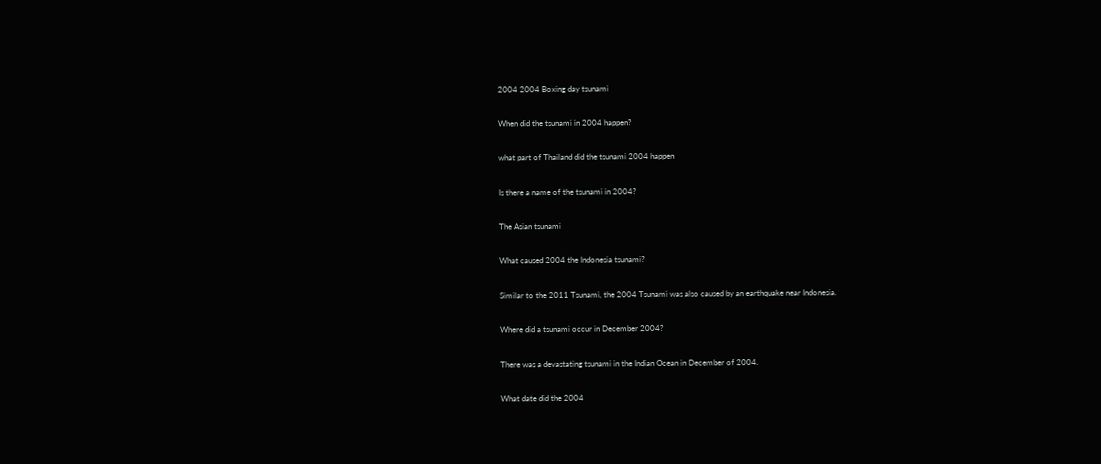2004 2004 Boxing day tsunami

When did the tsunami in 2004 happen?

what part of Thailand did the tsunami 2004 happen

Is there a name of the tsunami in 2004?

The Asian tsunami

What caused 2004 the Indonesia tsunami?

Similar to the 2011 Tsunami, the 2004 Tsunami was also caused by an earthquake near Indonesia.

Where did a tsunami occur in December 2004?

There was a devastating tsunami in the Indian Ocean in December of 2004.

What date did the 2004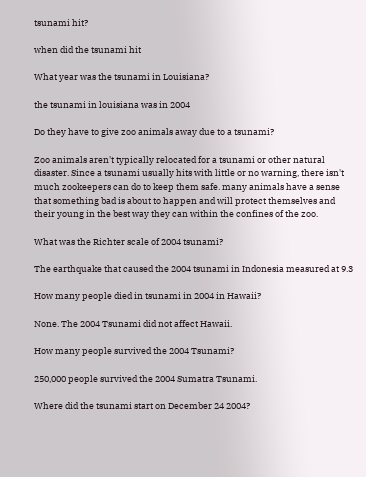tsunami hit?

when did the tsunami hit

What year was the tsunami in Louisiana?

the tsunami in louisiana was in 2004

Do they have to give zoo animals away due to a tsunami?

Zoo animals aren't typically relocated for a tsunami or other natural disaster. Since a tsunami usually hits with little or no warning, there isn't much zookeepers can do to keep them safe. many animals have a sense that something bad is about to happen and will protect themselves and their young in the best way they can within the confines of the zoo.

What was the Richter scale of 2004 tsunami?

The earthquake that caused the 2004 tsunami in Indonesia measured at 9.3

How many people died in tsunami in 2004 in Hawaii?

None. The 2004 Tsunami did not affect Hawaii.

How many people survived the 2004 Tsunami?

250,000 people survived the 2004 Sumatra Tsunami.

Where did the tsunami start on December 24 2004?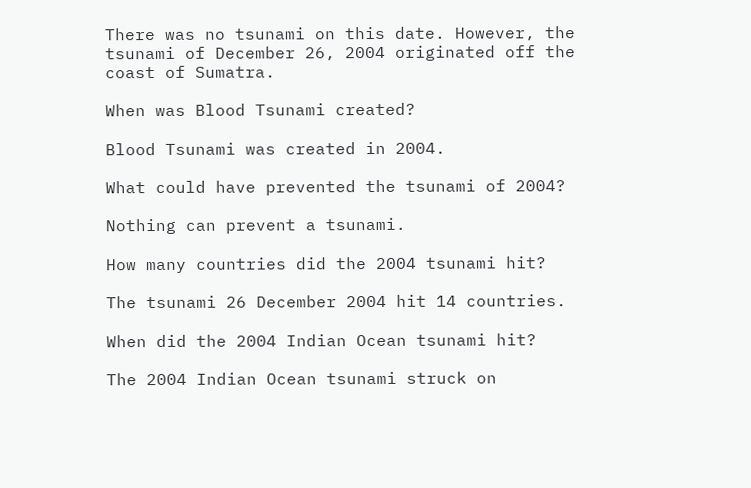There was no tsunami on this date. However, the tsunami of December 26, 2004 originated off the coast of Sumatra.

When was Blood Tsunami created?

Blood Tsunami was created in 2004.

What could have prevented the tsunami of 2004?

Nothing can prevent a tsunami.

How many countries did the 2004 tsunami hit?

The tsunami 26 December 2004 hit 14 countries.

When did the 2004 Indian Ocean tsunami hit?

The 2004 Indian Ocean tsunami struck on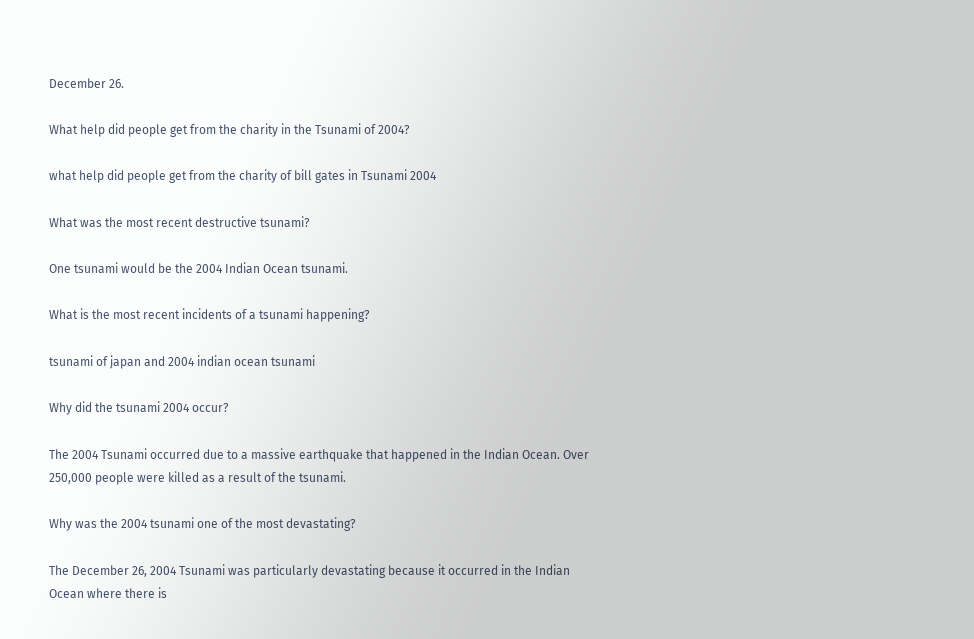December 26.

What help did people get from the charity in the Tsunami of 2004?

what help did people get from the charity of bill gates in Tsunami 2004

What was the most recent destructive tsunami?

One tsunami would be the 2004 Indian Ocean tsunami.

What is the most recent incidents of a tsunami happening?

tsunami of japan and 2004 indian ocean tsunami

Why did the tsunami 2004 occur?

The 2004 Tsunami occurred due to a massive earthquake that happened in the Indian Ocean. Over 250,000 people were killed as a result of the tsunami.

Why was the 2004 tsunami one of the most devastating?

The December 26, 2004 Tsunami was particularly devastating because it occurred in the Indian Ocean where there is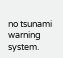no tsunami warning system.